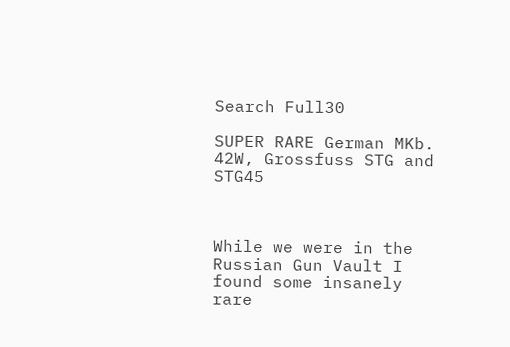Search Full30

SUPER RARE German MKb. 42W, Grossfuss STG and STG45



While we were in the Russian Gun Vault I found some insanely rare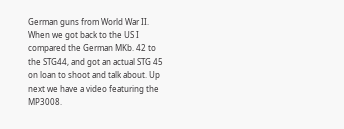German guns from World War II. When we got back to the US I compared the German MKb. 42 to the STG44, and got an actual STG 45 on loan to shoot and talk about. Up next we have a video featuring the MP3008.